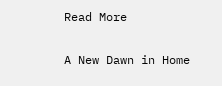Read More

A New Dawn in Home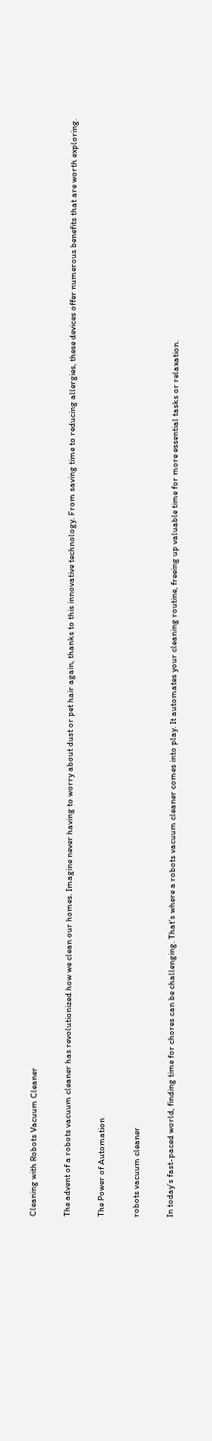Cleaning with Robots Vacuum Cleaner

The advent of a robots vacuum cleaner has revolutionized how we clean our homes. Imagine never having to worry about dust or pet hair again, thanks to this innovative technology. From saving time to reducing allergies, these devices offer numerous benefits that are worth exploring.

The Power of Automation

robots vacuum cleaner

In today’s fast-paced world, finding time for chores can be challenging. That’s where a robots vacuum cleaner comes into play. It automates your cleaning routine, freeing up valuable time for more essential tasks or relaxation.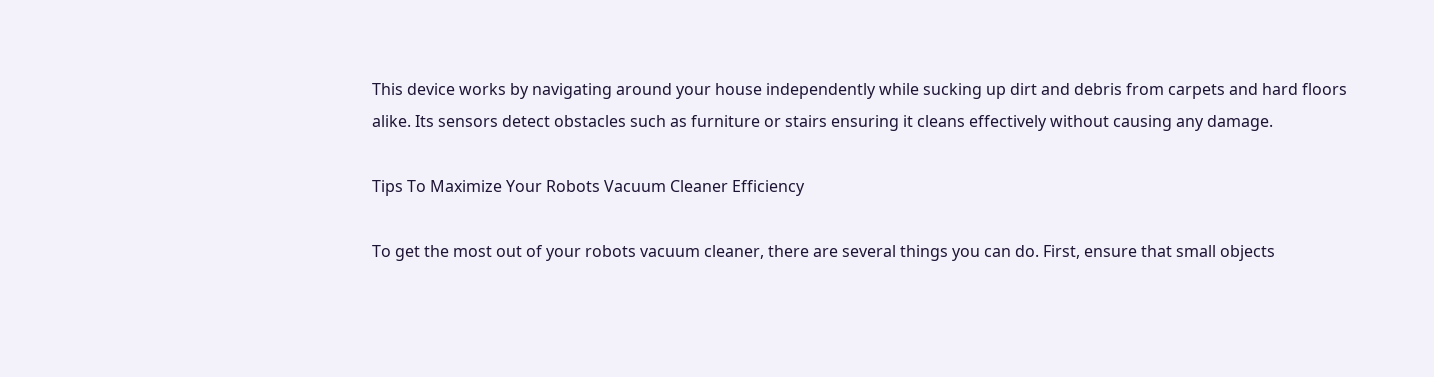This device works by navigating around your house independently while sucking up dirt and debris from carpets and hard floors alike. Its sensors detect obstacles such as furniture or stairs ensuring it cleans effectively without causing any damage.

Tips To Maximize Your Robots Vacuum Cleaner Efficiency

To get the most out of your robots vacuum cleaner, there are several things you can do. First, ensure that small objects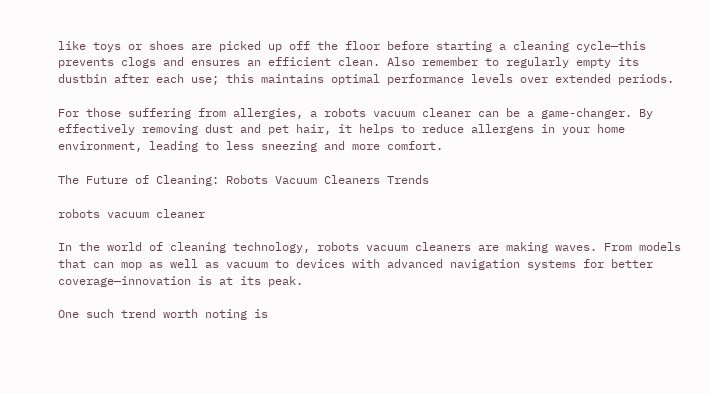like toys or shoes are picked up off the floor before starting a cleaning cycle—this prevents clogs and ensures an efficient clean. Also remember to regularly empty its dustbin after each use; this maintains optimal performance levels over extended periods.

For those suffering from allergies, a robots vacuum cleaner can be a game-changer. By effectively removing dust and pet hair, it helps to reduce allergens in your home environment, leading to less sneezing and more comfort.

The Future of Cleaning: Robots Vacuum Cleaners Trends

robots vacuum cleaner

In the world of cleaning technology, robots vacuum cleaners are making waves. From models that can mop as well as vacuum to devices with advanced navigation systems for better coverage—innovation is at its peak.

One such trend worth noting is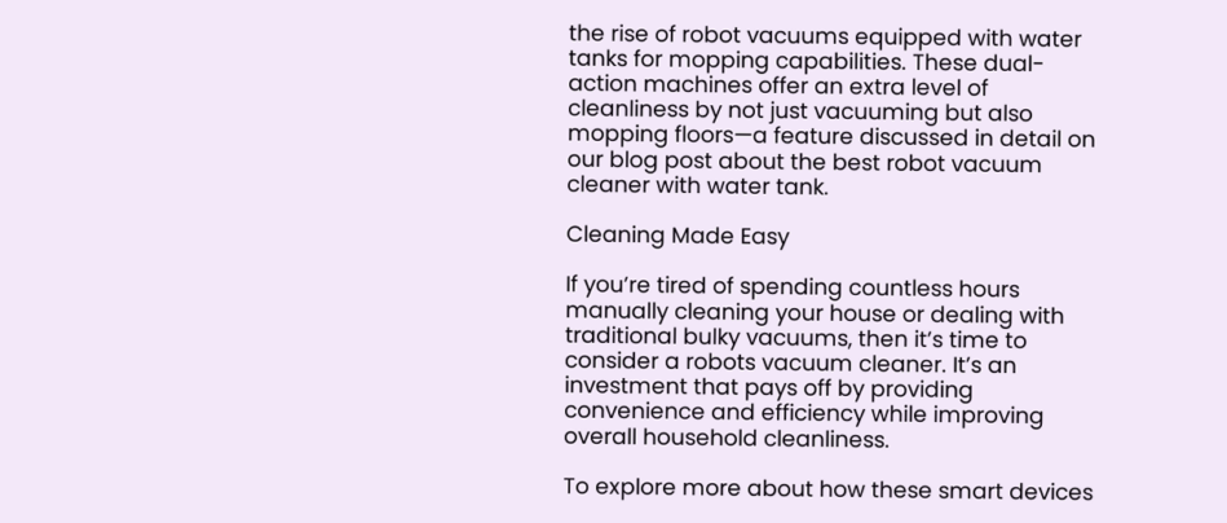the rise of robot vacuums equipped with water tanks for mopping capabilities. These dual-action machines offer an extra level of cleanliness by not just vacuuming but also mopping floors—a feature discussed in detail on our blog post about the best robot vacuum cleaner with water tank.

Cleaning Made Easy

If you’re tired of spending countless hours manually cleaning your house or dealing with traditional bulky vacuums, then it’s time to consider a robots vacuum cleaner. It’s an investment that pays off by providing convenience and efficiency while improving overall household cleanliness.

To explore more about how these smart devices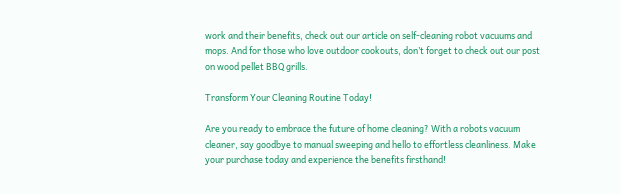work and their benefits, check out our article on self-cleaning robot vacuums and mops. And for those who love outdoor cookouts, don’t forget to check out our post on wood pellet BBQ grills.

Transform Your Cleaning Routine Today!

Are you ready to embrace the future of home cleaning? With a robots vacuum cleaner, say goodbye to manual sweeping and hello to effortless cleanliness. Make your purchase today and experience the benefits firsthand!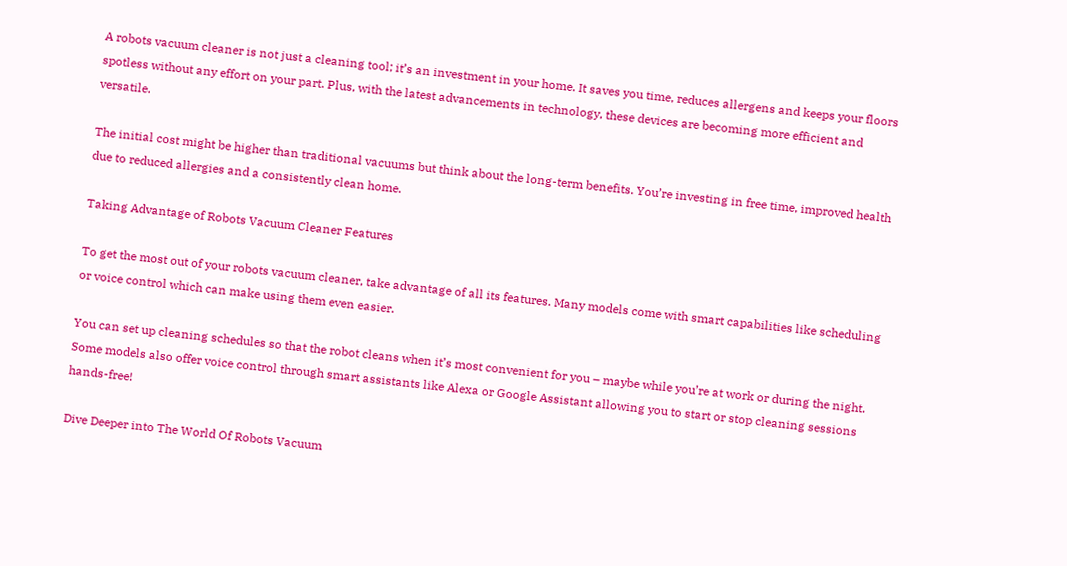A robots vacuum cleaner is not just a cleaning tool; it’s an investment in your home. It saves you time, reduces allergens and keeps your floors spotless without any effort on your part. Plus, with the latest advancements in technology, these devices are becoming more efficient and versatile.

The initial cost might be higher than traditional vacuums but think about the long-term benefits. You’re investing in free time, improved health due to reduced allergies and a consistently clean home.

Taking Advantage of Robots Vacuum Cleaner Features

To get the most out of your robots vacuum cleaner, take advantage of all its features. Many models come with smart capabilities like scheduling or voice control which can make using them even easier.

You can set up cleaning schedules so that the robot cleans when it’s most convenient for you – maybe while you’re at work or during the night. Some models also offer voice control through smart assistants like Alexa or Google Assistant allowing you to start or stop cleaning sessions hands-free!

Dive Deeper into The World Of Robots Vacuum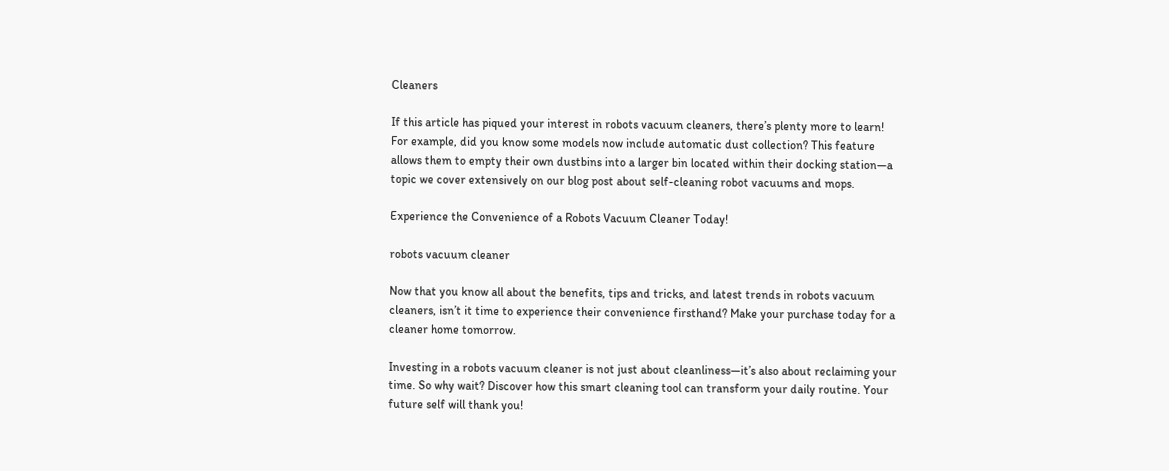Cleaners

If this article has piqued your interest in robots vacuum cleaners, there’s plenty more to learn! For example, did you know some models now include automatic dust collection? This feature allows them to empty their own dustbins into a larger bin located within their docking station—a topic we cover extensively on our blog post about self-cleaning robot vacuums and mops.

Experience the Convenience of a Robots Vacuum Cleaner Today!

robots vacuum cleaner

Now that you know all about the benefits, tips and tricks, and latest trends in robots vacuum cleaners, isn’t it time to experience their convenience firsthand? Make your purchase today for a cleaner home tomorrow.

Investing in a robots vacuum cleaner is not just about cleanliness—it’s also about reclaiming your time. So why wait? Discover how this smart cleaning tool can transform your daily routine. Your future self will thank you!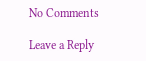No Comments

Leave a Reply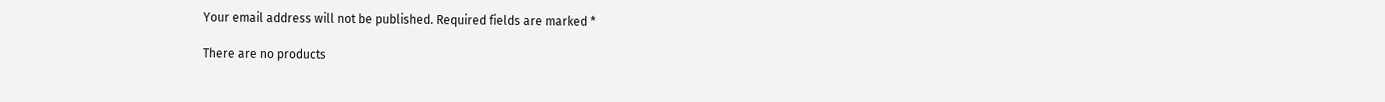Your email address will not be published. Required fields are marked *

There are no products